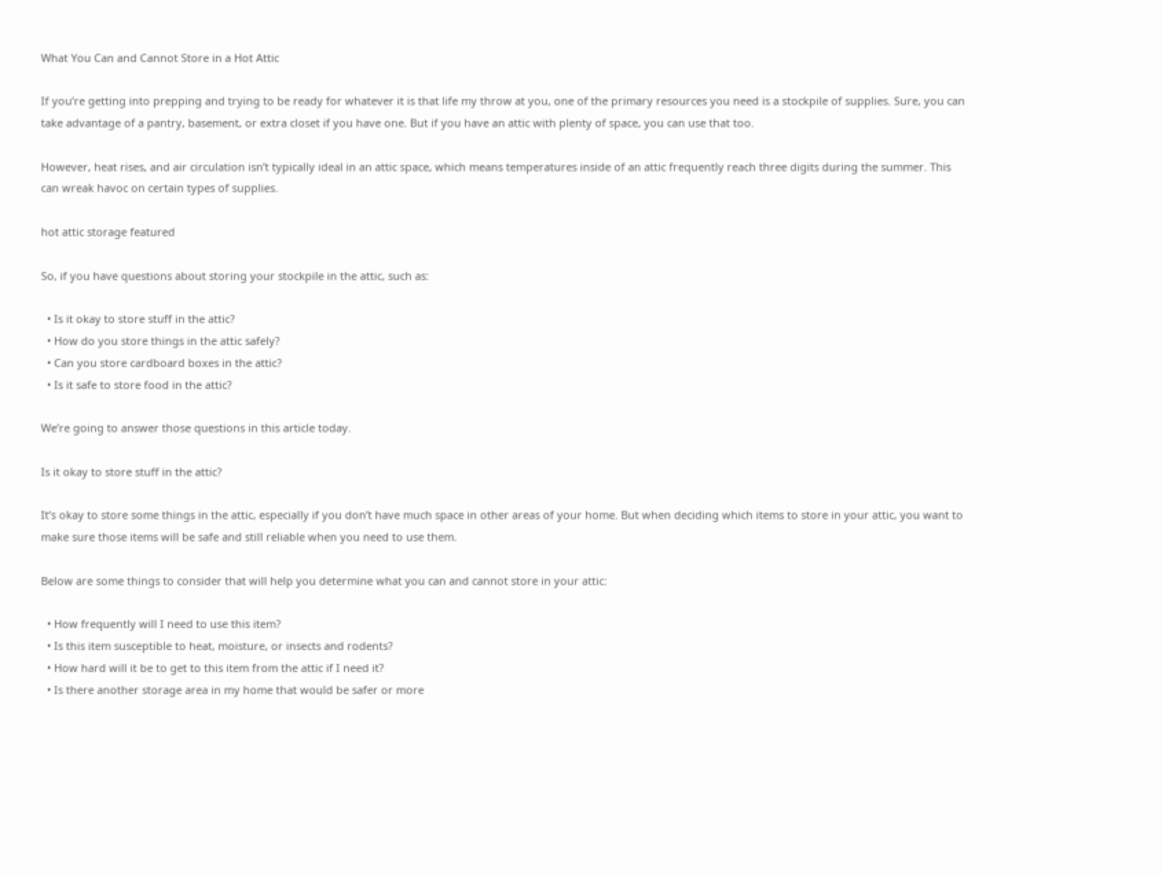What You Can and Cannot Store in a Hot Attic

If you’re getting into prepping and trying to be ready for whatever it is that life my throw at you, one of the primary resources you need is a stockpile of supplies. Sure, you can take advantage of a pantry, basement, or extra closet if you have one. But if you have an attic with plenty of space, you can use that too.

However, heat rises, and air circulation isn’t typically ideal in an attic space, which means temperatures inside of an attic frequently reach three digits during the summer. This can wreak havoc on certain types of supplies.

hot attic storage featured

So, if you have questions about storing your stockpile in the attic, such as:

  • Is it okay to store stuff in the attic?
  • How do you store things in the attic safely?
  • Can you store cardboard boxes in the attic?
  • Is it safe to store food in the attic?

We’re going to answer those questions in this article today.

Is it okay to store stuff in the attic?

It’s okay to store some things in the attic, especially if you don’t have much space in other areas of your home. But when deciding which items to store in your attic, you want to make sure those items will be safe and still reliable when you need to use them.

Below are some things to consider that will help you determine what you can and cannot store in your attic:

  • How frequently will I need to use this item?
  • Is this item susceptible to heat, moisture, or insects and rodents?
  • How hard will it be to get to this item from the attic if I need it?
  • Is there another storage area in my home that would be safer or more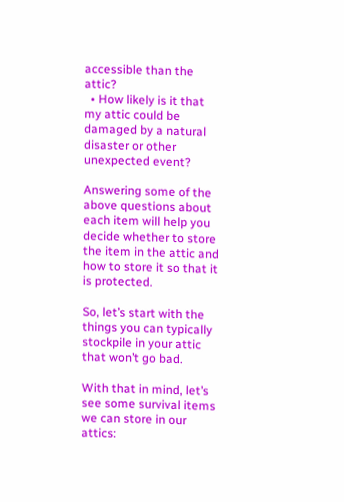accessible than the attic?
  • How likely is it that my attic could be damaged by a natural disaster or other unexpected event?

Answering some of the above questions about each item will help you decide whether to store the item in the attic and how to store it so that it is protected.

So, let’s start with the things you can typically stockpile in your attic that won’t go bad.

With that in mind, let’s see some survival items we can store in our attics: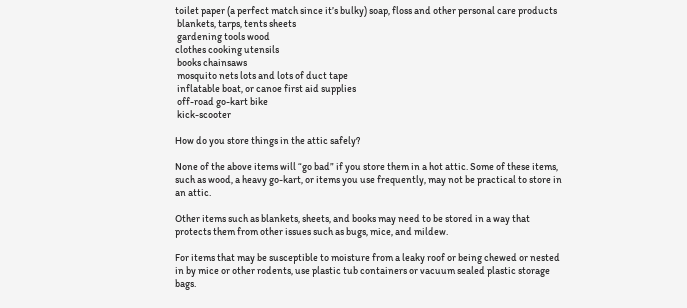toilet paper (a perfect match since it’s bulky) soap, floss and other personal care products
 blankets, tarps, tents sheets
 gardening tools wood
clothes cooking utensils
 books chainsaws
 mosquito nets lots and lots of duct tape
 inflatable boat, or canoe first aid supplies
 off-road go-kart bike
 kick-scooter

How do you store things in the attic safely?

None of the above items will “go bad” if you store them in a hot attic. Some of these items, such as wood, a heavy go-kart, or items you use frequently, may not be practical to store in an attic.

Other items such as blankets, sheets, and books may need to be stored in a way that protects them from other issues such as bugs, mice, and mildew.

For items that may be susceptible to moisture from a leaky roof or being chewed or nested in by mice or other rodents, use plastic tub containers or vacuum sealed plastic storage bags.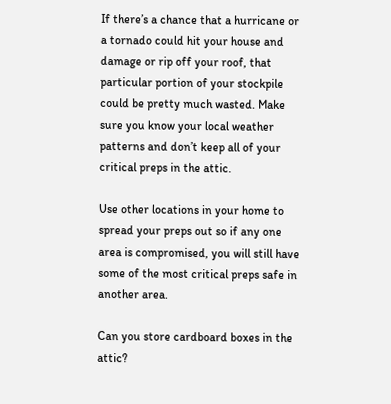If there’s a chance that a hurricane or a tornado could hit your house and damage or rip off your roof, that particular portion of your stockpile could be pretty much wasted. Make sure you know your local weather patterns and don’t keep all of your critical preps in the attic.

Use other locations in your home to spread your preps out so if any one area is compromised, you will still have some of the most critical preps safe in another area.

Can you store cardboard boxes in the attic?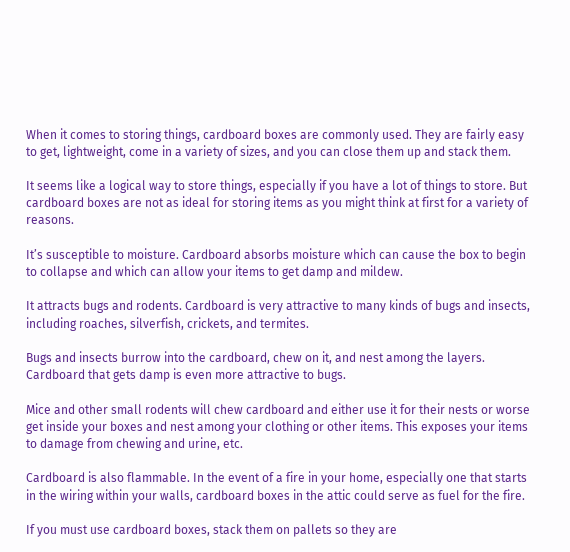When it comes to storing things, cardboard boxes are commonly used. They are fairly easy to get, lightweight, come in a variety of sizes, and you can close them up and stack them.

It seems like a logical way to store things, especially if you have a lot of things to store. But cardboard boxes are not as ideal for storing items as you might think at first for a variety of reasons.

It’s susceptible to moisture. Cardboard absorbs moisture which can cause the box to begin to collapse and which can allow your items to get damp and mildew.

It attracts bugs and rodents. Cardboard is very attractive to many kinds of bugs and insects, including roaches, silverfish, crickets, and termites.

Bugs and insects burrow into the cardboard, chew on it, and nest among the layers. Cardboard that gets damp is even more attractive to bugs.

Mice and other small rodents will chew cardboard and either use it for their nests or worse get inside your boxes and nest among your clothing or other items. This exposes your items to damage from chewing and urine, etc.

Cardboard is also flammable. In the event of a fire in your home, especially one that starts in the wiring within your walls, cardboard boxes in the attic could serve as fuel for the fire.

If you must use cardboard boxes, stack them on pallets so they are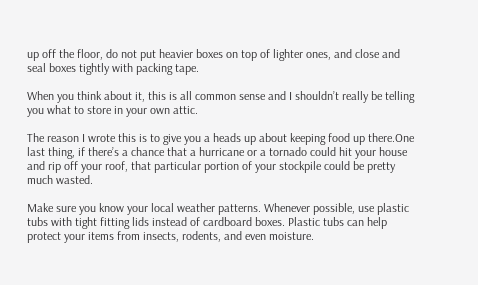up off the floor, do not put heavier boxes on top of lighter ones, and close and seal boxes tightly with packing tape.

When you think about it, this is all common sense and I shouldn’t really be telling you what to store in your own attic.

The reason I wrote this is to give you a heads up about keeping food up there.One last thing, if there’s a chance that a hurricane or a tornado could hit your house and rip off your roof, that particular portion of your stockpile could be pretty much wasted.

Make sure you know your local weather patterns. Whenever possible, use plastic tubs with tight fitting lids instead of cardboard boxes. Plastic tubs can help protect your items from insects, rodents, and even moisture.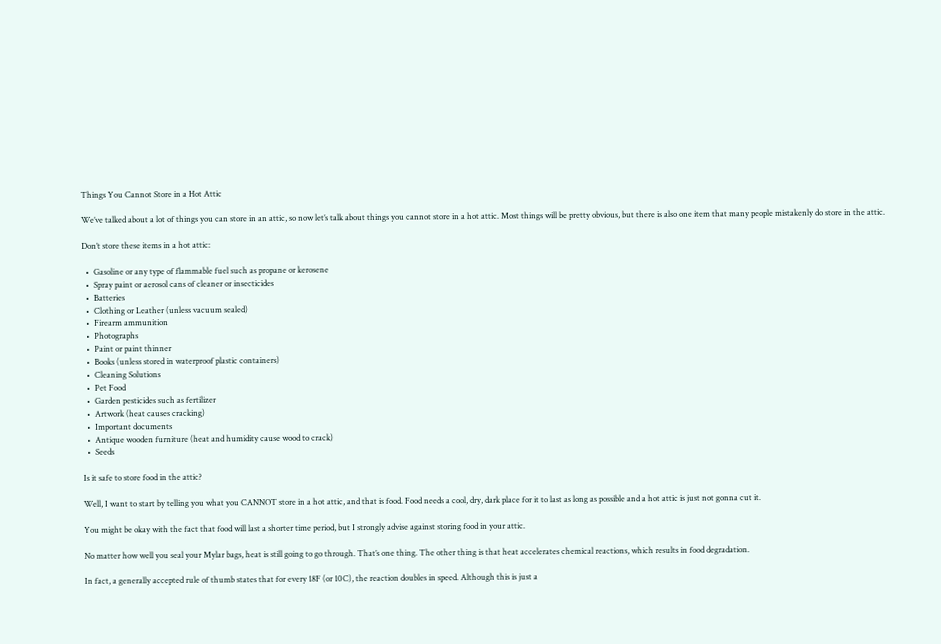Things You Cannot Store in a Hot Attic

We’ve talked about a lot of things you can store in an attic, so now let’s talk about things you cannot store in a hot attic. Most things will be pretty obvious, but there is also one item that many people mistakenly do store in the attic.

Don’t store these items in a hot attic:

  •  Gasoline or any type of flammable fuel such as propane or kerosene
  •  Spray paint or aerosol cans of cleaner or insecticides
  •  Batteries
  •  Clothing or Leather (unless vacuum sealed)
  •  Firearm ammunition
  •  Photographs
  •  Paint or paint thinner
  •  Books (unless stored in waterproof plastic containers)
  •  Cleaning Solutions
  •  Pet Food
  •  Garden pesticides such as fertilizer
  •  Artwork (heat causes cracking)
  •  Important documents
  •  Antique wooden furniture (heat and humidity cause wood to crack)
  •  Seeds

Is it safe to store food in the attic?

Well, I want to start by telling you what you CANNOT store in a hot attic, and that is food. Food needs a cool, dry, dark place for it to last as long as possible and a hot attic is just not gonna cut it.

You might be okay with the fact that food will last a shorter time period, but I strongly advise against storing food in your attic.

No matter how well you seal your Mylar bags, heat is still going to go through. That’s one thing. The other thing is that heat accelerates chemical reactions, which results in food degradation.

In fact, a generally accepted rule of thumb states that for every 18F (or 10C), the reaction doubles in speed. Although this is just a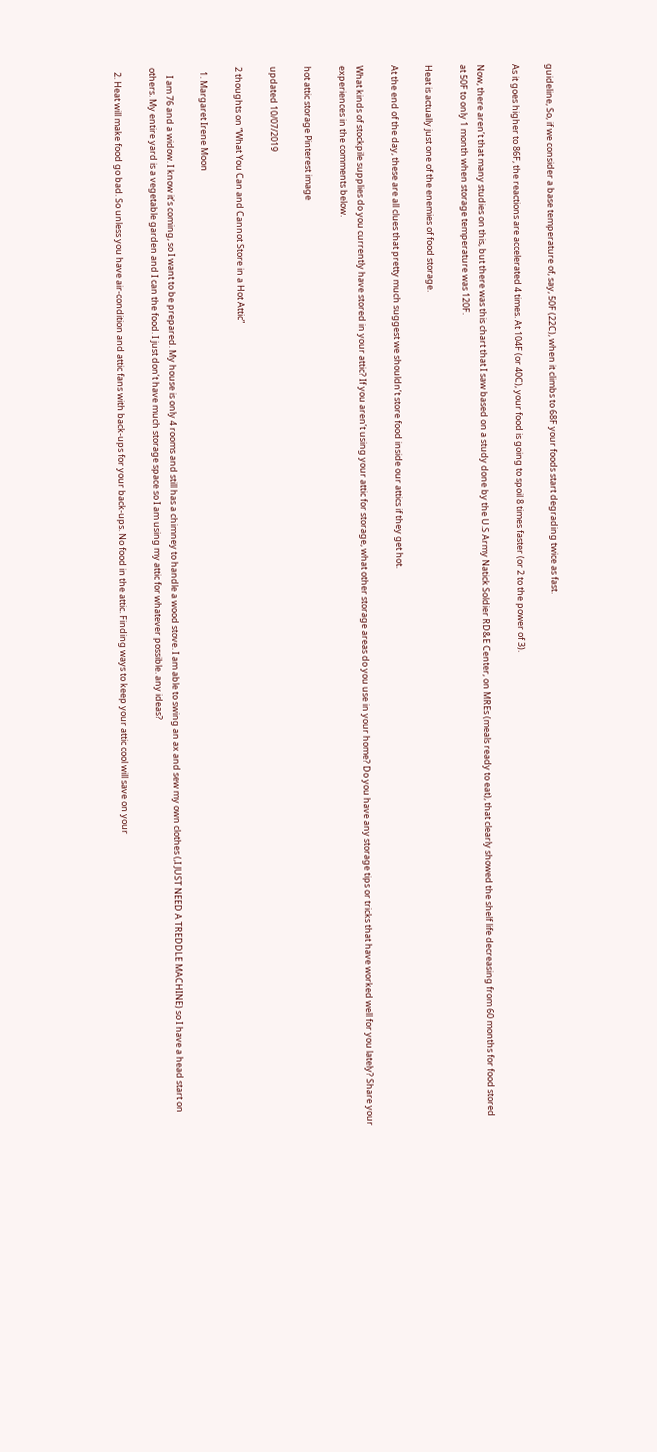guideline, So, if we consider a base temperature of, say, 50F (22C), when it climbs to 68F your foods start degrading twice as fast.

As it goes higher to 86F, the reactions are accelerated 4 times. At 104F (or 40C), your food is going to spoil 8 times faster (or 2 to the power of 3).

Now, there aren’t that many studies on this, but there was this chart that I saw based on a study done by the U.S Army Natick Soldier RD&E Center, on MREs (meals ready to eat), that clearly showed the shelf life decreasing from 60 months for food stored at 50F to only 1 month when storage temperature was 120F.

Heat is actually just one of the enemies of food storage.

At the end of the day, these are all clues that pretty much suggest we shouldn’t store food inside our attics if they get hot.

What kinds of stockpile supplies do you currently have stored in your attic? If you aren’t using your attic for storage, what other storage areas do you use in your home? Do you have any storage tips or tricks that have worked well for you lately? Share your experiences in the comments below.

hot attic storage Pinterest image

updated 10/07/2019

2 thoughts on “What You Can and Cannot Store in a Hot Attic”

  1. Margaret Irene Moon

    I am 76 and a widow. I know it’s coming, so I want to be prepared. My house is only 4 rooms and still has a chimney to handle a wood stove. I am able to swing an ax and sew my own clothes (,I JUST NEED A TREDDLE MACHINE) so I have a head start on others. My entire yard is a vegetable garden and I can the food. I just don’t have much storage space so I am using my attic for whatever possible. any ideas?

  2. Heat will make food go bad. So unless you have air-condition and attic fans with back-ups for your back-ups. No food in the attic. Finding ways to keep your attic cool will save on your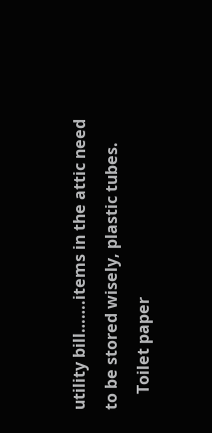utility bill…….items in the attic need to be stored wisely, plastic tubes.
    Toilet paper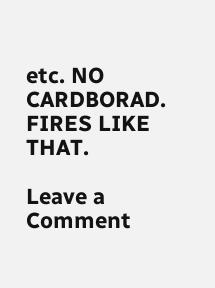etc. NO CARDBORAD. FIRES LIKE THAT.

Leave a Comment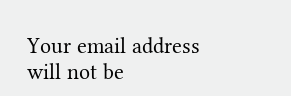Your email address will not be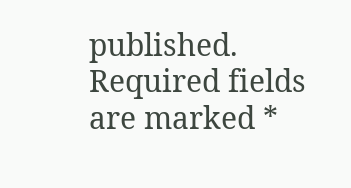published. Required fields are marked *